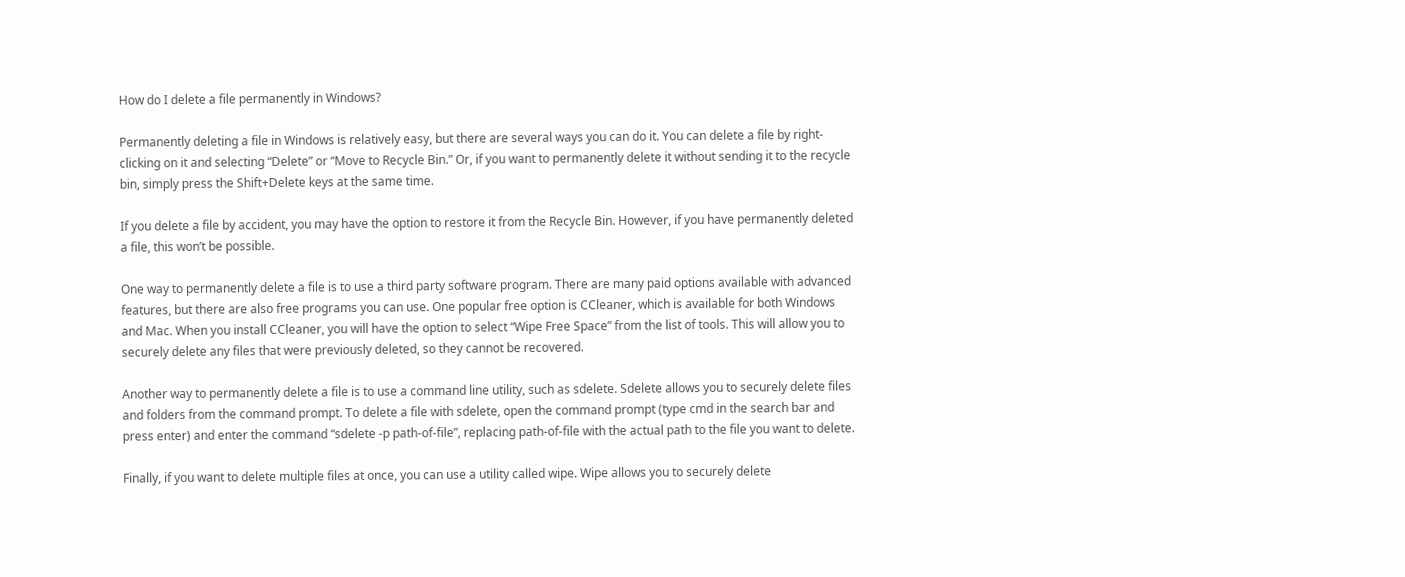How do I delete a file permanently in Windows?

Permanently deleting a file in Windows is relatively easy, but there are several ways you can do it. You can delete a file by right-clicking on it and selecting “Delete” or “Move to Recycle Bin.” Or, if you want to permanently delete it without sending it to the recycle bin, simply press the Shift+Delete keys at the same time.

If you delete a file by accident, you may have the option to restore it from the Recycle Bin. However, if you have permanently deleted a file, this won’t be possible.

One way to permanently delete a file is to use a third party software program. There are many paid options available with advanced features, but there are also free programs you can use. One popular free option is CCleaner, which is available for both Windows and Mac. When you install CCleaner, you will have the option to select “Wipe Free Space” from the list of tools. This will allow you to securely delete any files that were previously deleted, so they cannot be recovered.

Another way to permanently delete a file is to use a command line utility, such as sdelete. Sdelete allows you to securely delete files and folders from the command prompt. To delete a file with sdelete, open the command prompt (type cmd in the search bar and press enter) and enter the command “sdelete -p path-of-file”, replacing path-of-file with the actual path to the file you want to delete.

Finally, if you want to delete multiple files at once, you can use a utility called wipe. Wipe allows you to securely delete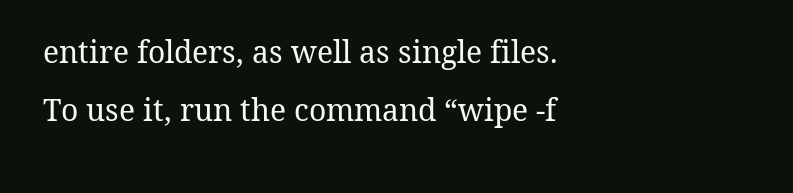entire folders, as well as single files. To use it, run the command “wipe -f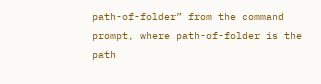path-of-folder” from the command prompt, where path-of-folder is the path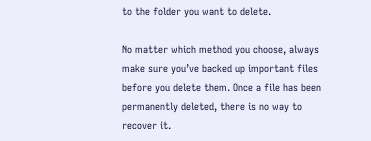to the folder you want to delete.

No matter which method you choose, always make sure you’ve backed up important files before you delete them. Once a file has been permanently deleted, there is no way to recover it.